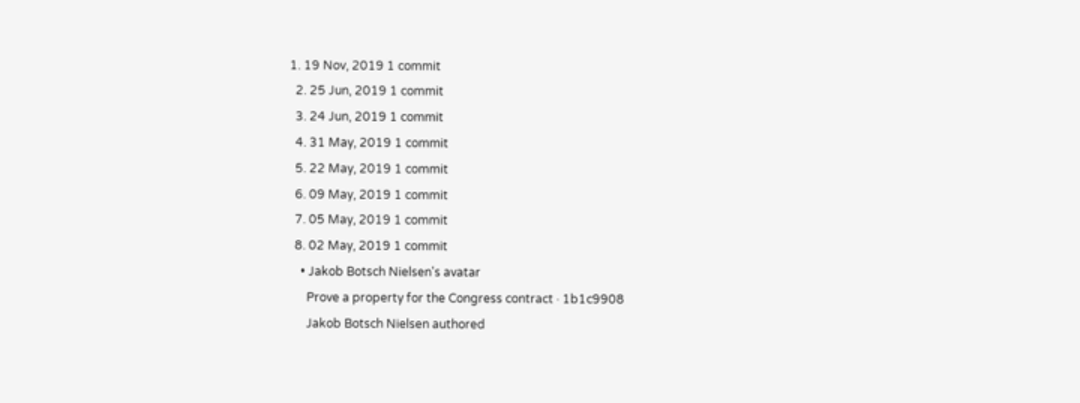1. 19 Nov, 2019 1 commit
  2. 25 Jun, 2019 1 commit
  3. 24 Jun, 2019 1 commit
  4. 31 May, 2019 1 commit
  5. 22 May, 2019 1 commit
  6. 09 May, 2019 1 commit
  7. 05 May, 2019 1 commit
  8. 02 May, 2019 1 commit
    • Jakob Botsch Nielsen's avatar
      Prove a property for the Congress contract · 1b1c9908
      Jakob Botsch Nielsen authored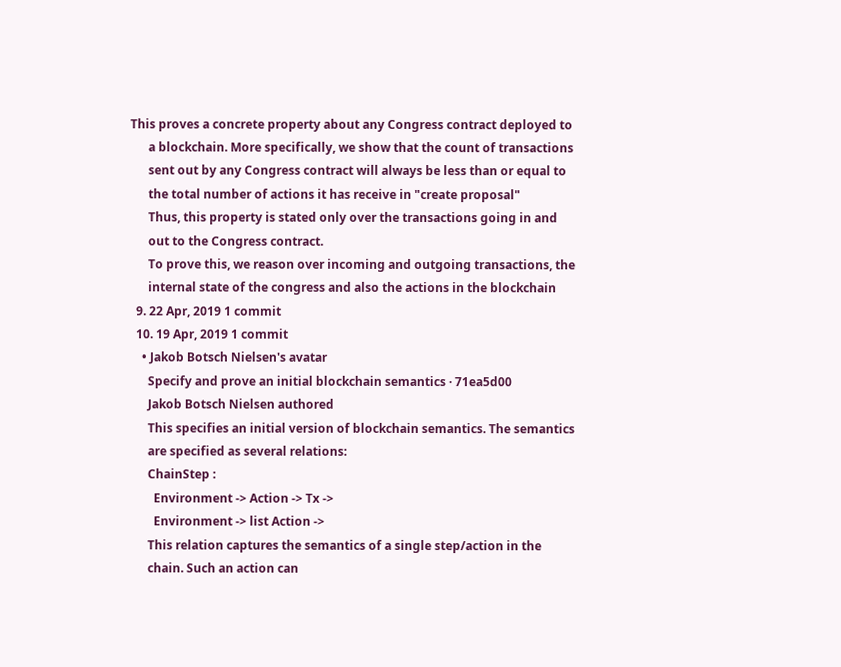This proves a concrete property about any Congress contract deployed to
      a blockchain. More specifically, we show that the count of transactions
      sent out by any Congress contract will always be less than or equal to
      the total number of actions it has receive in "create proposal"
      Thus, this property is stated only over the transactions going in and
      out to the Congress contract.
      To prove this, we reason over incoming and outgoing transactions, the
      internal state of the congress and also the actions in the blockchain
  9. 22 Apr, 2019 1 commit
  10. 19 Apr, 2019 1 commit
    • Jakob Botsch Nielsen's avatar
      Specify and prove an initial blockchain semantics · 71ea5d00
      Jakob Botsch Nielsen authored
      This specifies an initial version of blockchain semantics. The semantics
      are specified as several relations:
      ChainStep :
        Environment -> Action -> Tx ->
        Environment -> list Action ->
      This relation captures the semantics of a single step/action in the
      chain. Such an action can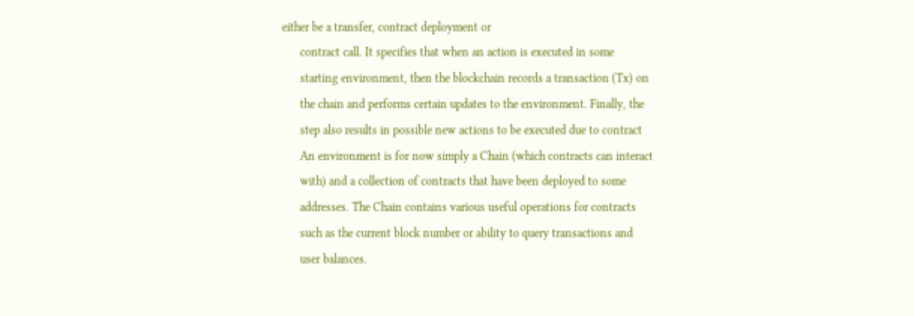either be a transfer, contract deployment or
      contract call. It specifies that when an action is executed in some
      starting environment, then the blockchain records a transaction (Tx) on
      the chain and performs certain updates to the environment. Finally, the
      step also results in possible new actions to be executed due to contract
      An environment is for now simply a Chain (which contracts can interact
      with) and a collection of contracts that have been deployed to some
      addresses. The Chain contains various useful operations for contracts
      such as the current block number or ability to query transactions and
      user balances.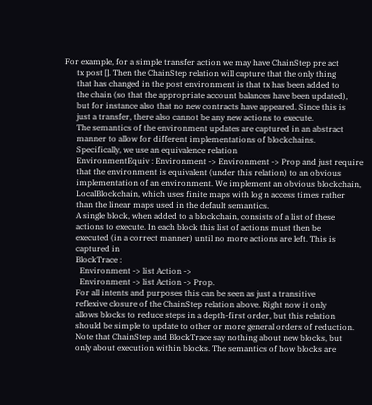For example, for a simple transfer action we may have ChainStep pre act
      tx post []. Then the ChainStep relation will capture that the only thing
      that has changed in the post environment is that tx has been added to
      the chain (so that the appropriate account balances have been updated),
      but for instance also that no new contracts have appeared. Since this is
      just a transfer, there also cannot be any new actions to execute.
      The semantics of the environment updates are captured in an abstract
      manner to allow for different implementations of blockchains.
      Specifically, we use an equivalence relation
      EnvironmentEquiv : Environment -> Environment -> Prop and just require
      that the environment is equivalent (under this relation) to an obvious
      implementation of an environment. We implement an obvious blockchain,
      LocalBlockchain, which uses finite maps with log n access times rather
      than the linear maps used in the default semantics.
      A single block, when added to a blockchain, consists of a list of these
      actions to execute. In each block this list of actions must then be
      executed (in a correct manner) until no more actions are left. This is
      captured in
      BlockTrace :
        Environment -> list Action ->
        Environment -> list Action -> Prop.
      For all intents and purposes this can be seen as just a transitive
      reflexive closure of the ChainStep relation above. Right now it only
      allows blocks to reduce steps in a depth-first order, but this relation
      should be simple to update to other or more general orders of reduction.
      Note that ChainStep and BlockTrace say nothing about new blocks, but
      only about execution within blocks. The semantics of how blocks are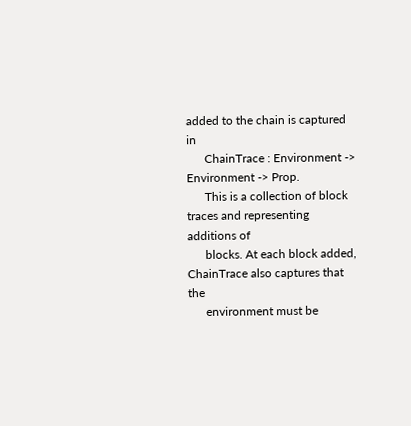added to the chain is captured in
      ChainTrace : Environment -> Environment -> Prop.
      This is a collection of block traces and representing additions of
      blocks. At each block added, ChainTrace also captures that the
      environment must be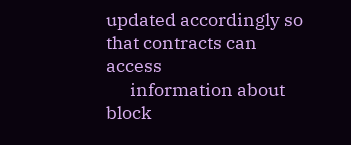updated accordingly so that contracts can access
      information about block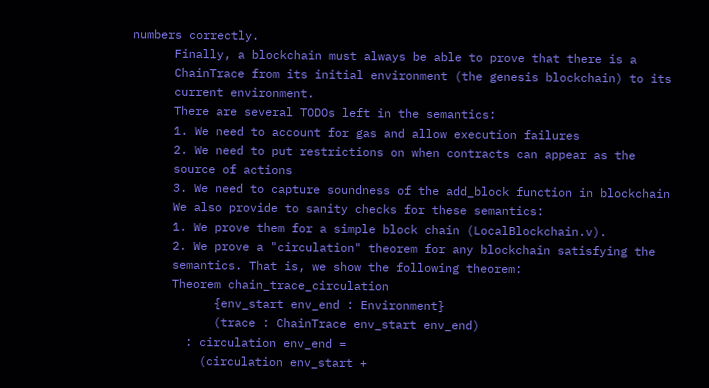numbers correctly.
      Finally, a blockchain must always be able to prove that there is a
      ChainTrace from its initial environment (the genesis blockchain) to its
      current environment.
      There are several TODOs left in the semantics:
      1. We need to account for gas and allow execution failures
      2. We need to put restrictions on when contracts can appear as the
      source of actions
      3. We need to capture soundness of the add_block function in blockchain
      We also provide to sanity checks for these semantics:
      1. We prove them for a simple block chain (LocalBlockchain.v).
      2. We prove a "circulation" theorem for any blockchain satisfying the
      semantics. That is, we show the following theorem:
      Theorem chain_trace_circulation
            {env_start env_end : Environment}
            (trace : ChainTrace env_start env_end)
        : circulation env_end =
          (circulation env_start +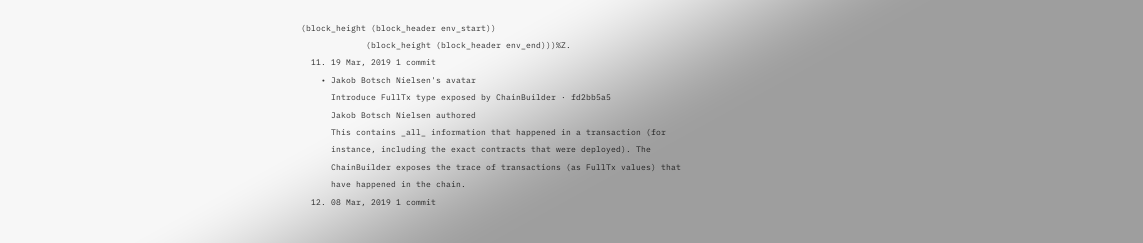(block_height (block_header env_start))
             (block_height (block_header env_end)))%Z.
  11. 19 Mar, 2019 1 commit
    • Jakob Botsch Nielsen's avatar
      Introduce FullTx type exposed by ChainBuilder · fd2bb5a5
      Jakob Botsch Nielsen authored
      This contains _all_ information that happened in a transaction (for
      instance, including the exact contracts that were deployed). The
      ChainBuilder exposes the trace of transactions (as FullTx values) that
      have happened in the chain.
  12. 08 Mar, 2019 1 commit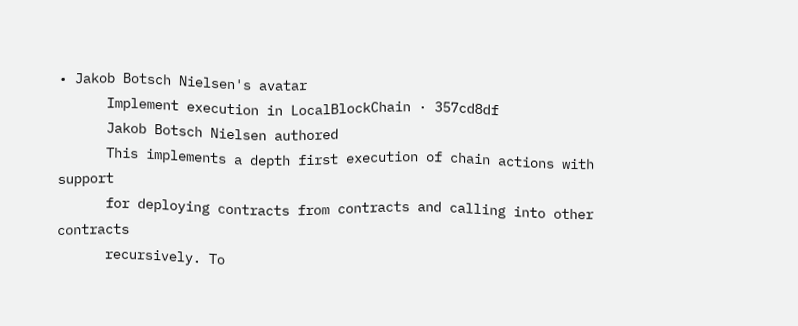• Jakob Botsch Nielsen's avatar
      Implement execution in LocalBlockChain · 357cd8df
      Jakob Botsch Nielsen authored
      This implements a depth first execution of chain actions with support
      for deploying contracts from contracts and calling into other contracts
      recursively. To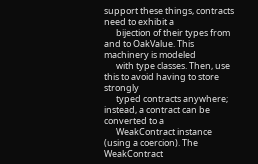support these things, contracts need to exhibit a
      bijection of their types from and to OakValue. This machinery is modeled
      with type classes. Then, use this to avoid having to store strongly
      typed contracts anywhere; instead, a contract can be converted to a
      WeakContract instance (using a coercion). The WeakContract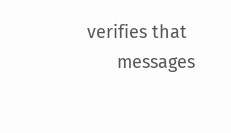verifies that
      messages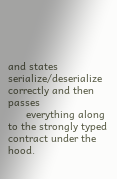and states serialize/deserialize correctly and then passes
      everything along to the strongly typed contract under the hood.